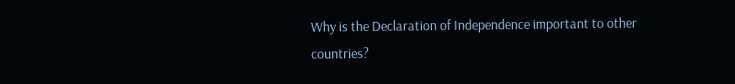Why is the Declaration of Independence important to other countries?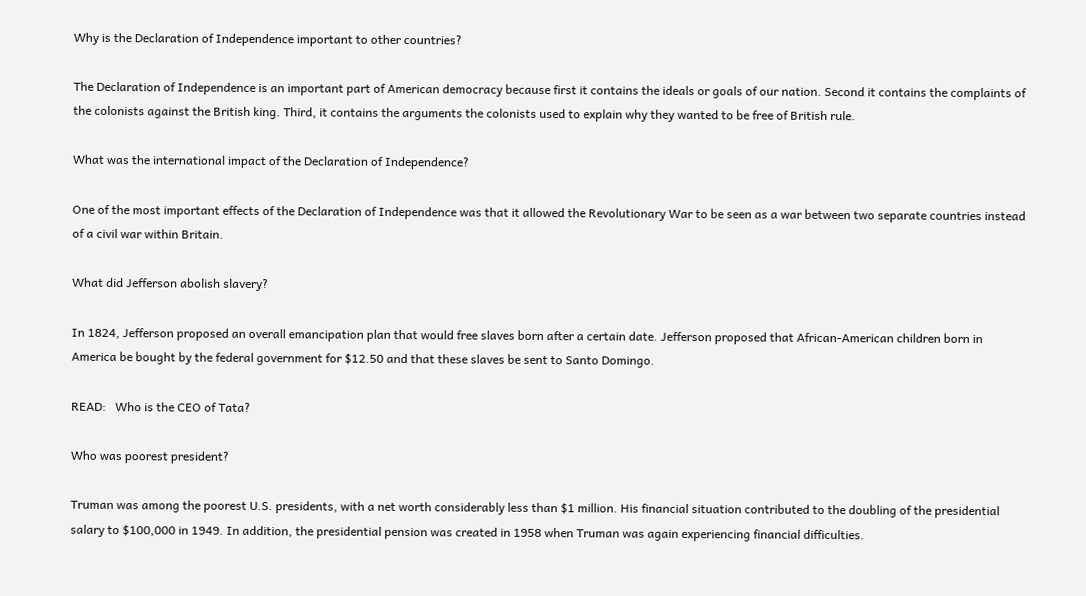Why is the Declaration of Independence important to other countries?

The Declaration of Independence is an important part of American democracy because first it contains the ideals or goals of our nation. Second it contains the complaints of the colonists against the British king. Third, it contains the arguments the colonists used to explain why they wanted to be free of British rule.

What was the international impact of the Declaration of Independence?

One of the most important effects of the Declaration of Independence was that it allowed the Revolutionary War to be seen as a war between two separate countries instead of a civil war within Britain.

What did Jefferson abolish slavery?

In 1824, Jefferson proposed an overall emancipation plan that would free slaves born after a certain date. Jefferson proposed that African-American children born in America be bought by the federal government for $12.50 and that these slaves be sent to Santo Domingo.

READ:   Who is the CEO of Tata?

Who was poorest president?

Truman was among the poorest U.S. presidents, with a net worth considerably less than $1 million. His financial situation contributed to the doubling of the presidential salary to $100,000 in 1949. In addition, the presidential pension was created in 1958 when Truman was again experiencing financial difficulties.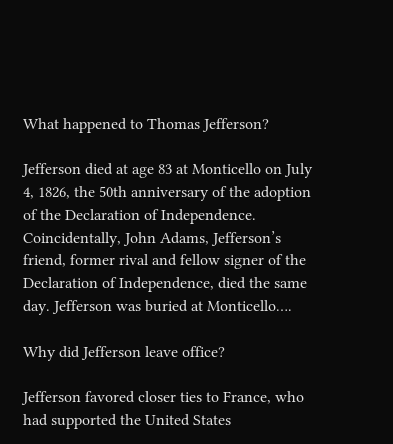What happened to Thomas Jefferson?

Jefferson died at age 83 at Monticello on July 4, 1826, the 50th anniversary of the adoption of the Declaration of Independence. Coincidentally, John Adams, Jefferson’s friend, former rival and fellow signer of the Declaration of Independence, died the same day. Jefferson was buried at Monticello….

Why did Jefferson leave office?

Jefferson favored closer ties to France, who had supported the United States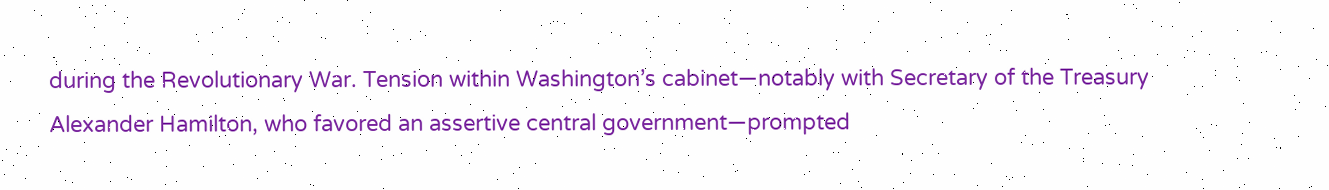during the Revolutionary War. Tension within Washington’s cabinet—notably with Secretary of the Treasury Alexander Hamilton, who favored an assertive central government—prompted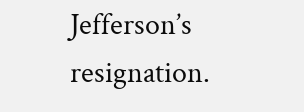Jefferson’s resignation.